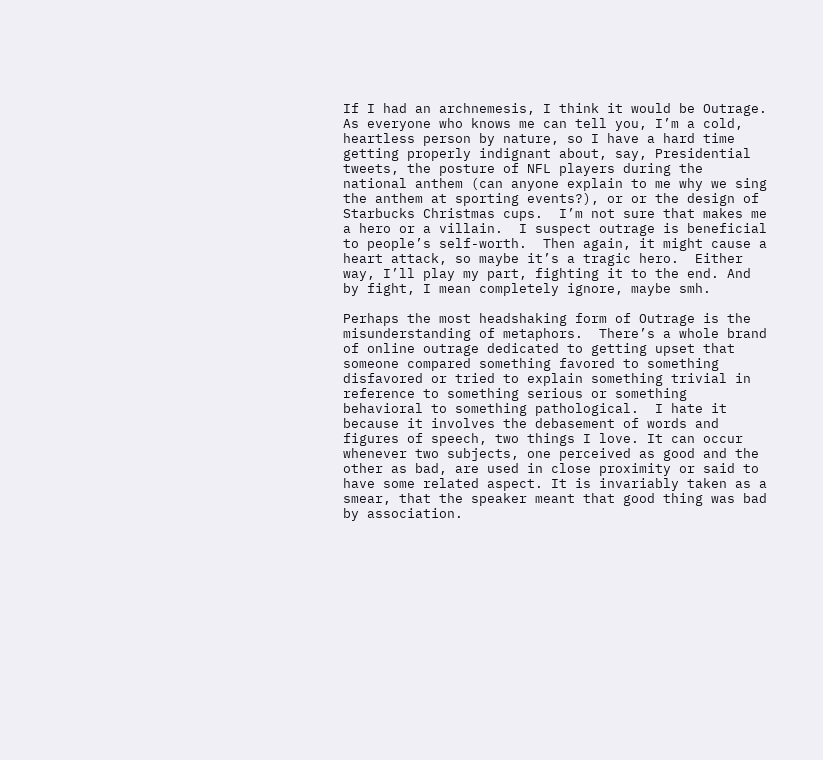If I had an archnemesis, I think it would be Outrage.  As everyone who knows me can tell you, I’m a cold, heartless person by nature, so I have a hard time getting properly indignant about, say, Presidential tweets, the posture of NFL players during the national anthem (can anyone explain to me why we sing the anthem at sporting events?), or or the design of Starbucks Christmas cups.  I’m not sure that makes me a hero or a villain.  I suspect outrage is beneficial to people’s self-worth.  Then again, it might cause a heart attack, so maybe it’s a tragic hero.  Either way, I’ll play my part, fighting it to the end. And by fight, I mean completely ignore, maybe smh.

Perhaps the most headshaking form of Outrage is the misunderstanding of metaphors.  There’s a whole brand of online outrage dedicated to getting upset that someone compared something favored to something disfavored or tried to explain something trivial in reference to something serious or something behavioral to something pathological.  I hate it because it involves the debasement of words and figures of speech, two things I love. It can occur whenever two subjects, one perceived as good and the other as bad, are used in close proximity or said to have some related aspect. It is invariably taken as a smear, that the speaker meant that good thing was bad by association.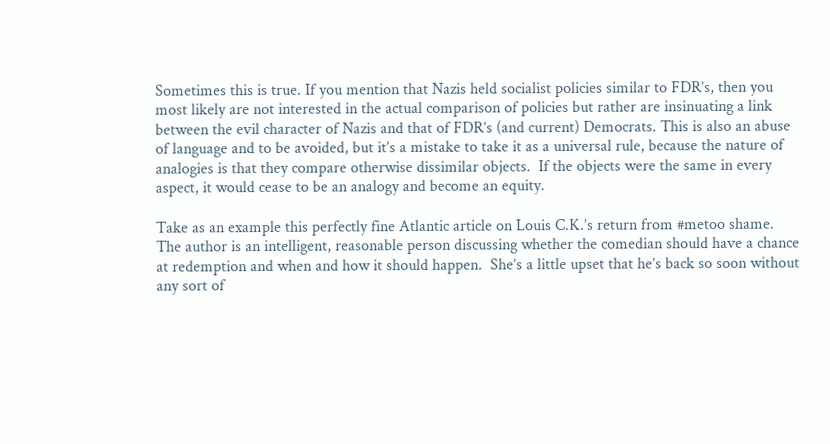Sometimes this is true. If you mention that Nazis held socialist policies similar to FDR’s, then you most likely are not interested in the actual comparison of policies but rather are insinuating a link between the evil character of Nazis and that of FDR’s (and current) Democrats. This is also an abuse of language and to be avoided, but it’s a mistake to take it as a universal rule, because the nature of analogies is that they compare otherwise dissimilar objects.  If the objects were the same in every aspect, it would cease to be an analogy and become an equity.

Take as an example this perfectly fine Atlantic article on Louis C.K.’s return from #metoo shame.  The author is an intelligent, reasonable person discussing whether the comedian should have a chance at redemption and when and how it should happen.  She’s a little upset that he’s back so soon without any sort of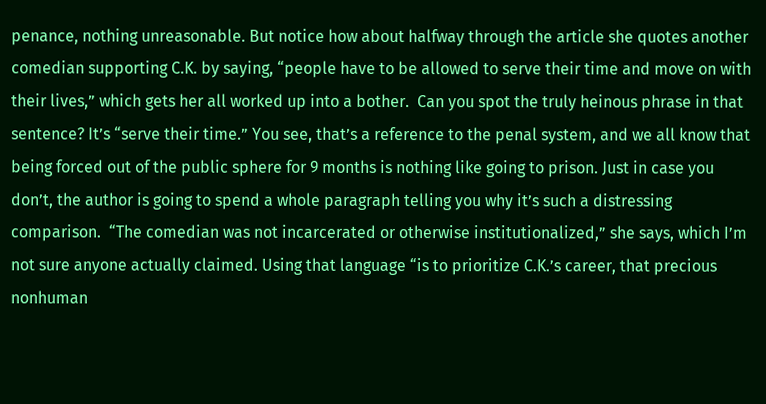penance, nothing unreasonable. But notice how about halfway through the article she quotes another comedian supporting C.K. by saying, “people have to be allowed to serve their time and move on with their lives,” which gets her all worked up into a bother.  Can you spot the truly heinous phrase in that sentence? It’s “serve their time.” You see, that’s a reference to the penal system, and we all know that being forced out of the public sphere for 9 months is nothing like going to prison. Just in case you don’t, the author is going to spend a whole paragraph telling you why it’s such a distressing comparison.  “The comedian was not incarcerated or otherwise institutionalized,” she says, which I’m not sure anyone actually claimed. Using that language “is to prioritize C.K.’s career, that precious nonhuman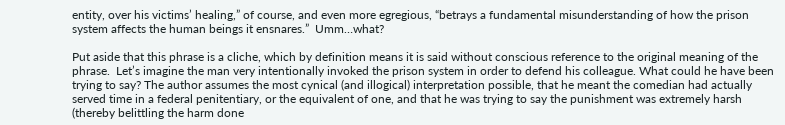entity, over his victims’ healing,” of course, and even more egregious, “betrays a fundamental misunderstanding of how the prison system affects the human beings it ensnares.”  Umm…what?

Put aside that this phrase is a cliche, which by definition means it is said without conscious reference to the original meaning of the phrase.  Let’s imagine the man very intentionally invoked the prison system in order to defend his colleague. What could he have been trying to say? The author assumes the most cynical (and illogical) interpretation possible, that he meant the comedian had actually served time in a federal penitentiary, or the equivalent of one, and that he was trying to say the punishment was extremely harsh (thereby belittling the harm done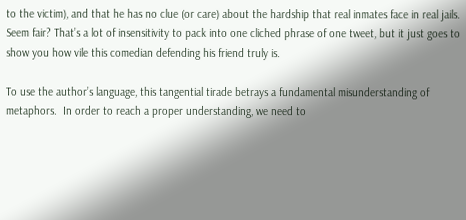to the victim), and that he has no clue (or care) about the hardship that real inmates face in real jails.  Seem fair? That’s a lot of insensitivity to pack into one cliched phrase of one tweet, but it just goes to show you how vile this comedian defending his friend truly is.

To use the author’s language, this tangential tirade betrays a fundamental misunderstanding of metaphors.  In order to reach a proper understanding, we need to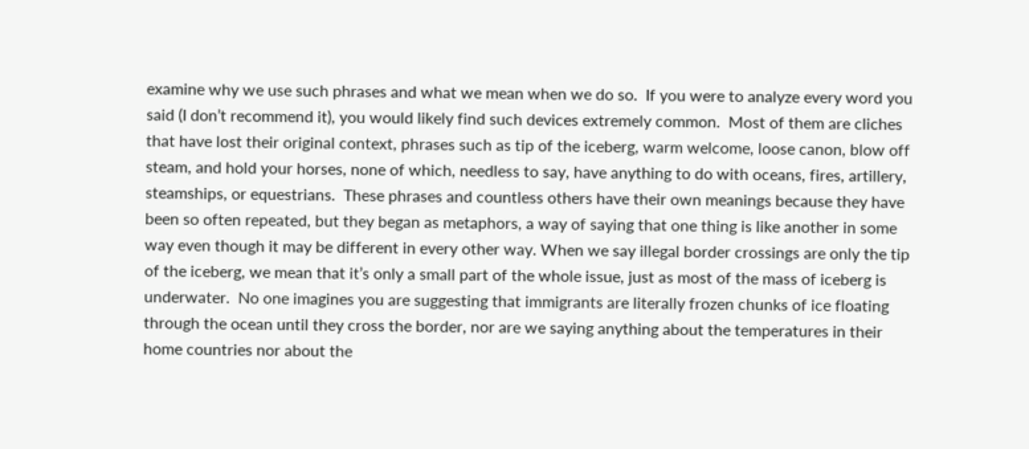examine why we use such phrases and what we mean when we do so.  If you were to analyze every word you said (I don’t recommend it), you would likely find such devices extremely common.  Most of them are cliches that have lost their original context, phrases such as tip of the iceberg, warm welcome, loose canon, blow off steam, and hold your horses, none of which, needless to say, have anything to do with oceans, fires, artillery, steamships, or equestrians.  These phrases and countless others have their own meanings because they have been so often repeated, but they began as metaphors, a way of saying that one thing is like another in some way even though it may be different in every other way. When we say illegal border crossings are only the tip of the iceberg, we mean that it’s only a small part of the whole issue, just as most of the mass of iceberg is underwater.  No one imagines you are suggesting that immigrants are literally frozen chunks of ice floating through the ocean until they cross the border, nor are we saying anything about the temperatures in their home countries nor about the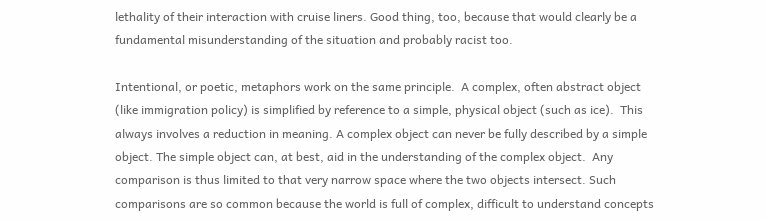lethality of their interaction with cruise liners. Good thing, too, because that would clearly be a fundamental misunderstanding of the situation and probably racist too.

Intentional, or poetic, metaphors work on the same principle.  A complex, often abstract object (like immigration policy) is simplified by reference to a simple, physical object (such as ice).  This always involves a reduction in meaning. A complex object can never be fully described by a simple object. The simple object can, at best, aid in the understanding of the complex object.  Any comparison is thus limited to that very narrow space where the two objects intersect. Such comparisons are so common because the world is full of complex, difficult to understand concepts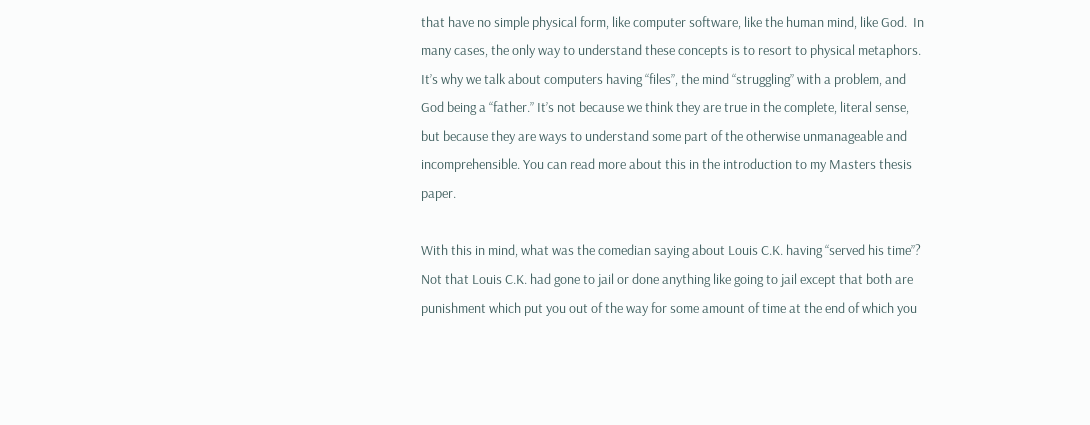that have no simple physical form, like computer software, like the human mind, like God.  In many cases, the only way to understand these concepts is to resort to physical metaphors. It’s why we talk about computers having “files”, the mind “struggling” with a problem, and God being a “father.” It’s not because we think they are true in the complete, literal sense, but because they are ways to understand some part of the otherwise unmanageable and incomprehensible. You can read more about this in the introduction to my Masters thesis paper.

With this in mind, what was the comedian saying about Louis C.K. having “served his time”?  Not that Louis C.K. had gone to jail or done anything like going to jail except that both are punishment which put you out of the way for some amount of time at the end of which you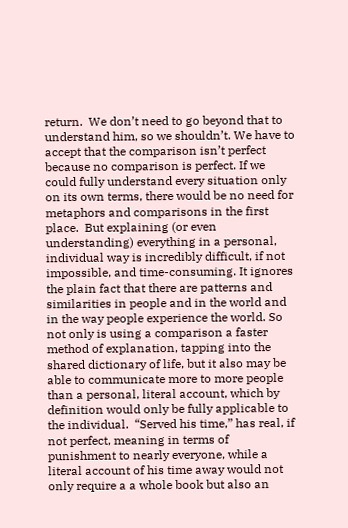return.  We don’t need to go beyond that to understand him, so we shouldn’t. We have to accept that the comparison isn’t perfect because no comparison is perfect. If we could fully understand every situation only on its own terms, there would be no need for metaphors and comparisons in the first place.  But explaining (or even understanding) everything in a personal, individual way is incredibly difficult, if not impossible, and time-consuming. It ignores the plain fact that there are patterns and similarities in people and in the world and in the way people experience the world. So not only is using a comparison a faster method of explanation, tapping into the shared dictionary of life, but it also may be able to communicate more to more people than a personal, literal account, which by definition would only be fully applicable to the individual.  “Served his time,” has real, if not perfect, meaning in terms of punishment to nearly everyone, while a literal account of his time away would not only require a a whole book but also an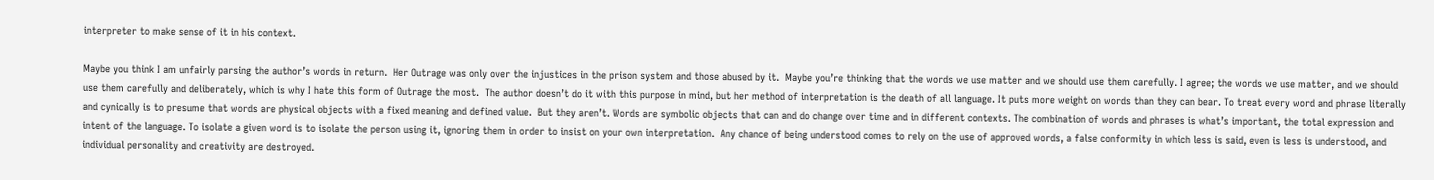interpreter to make sense of it in his context.

Maybe you think I am unfairly parsing the author’s words in return.  Her Outrage was only over the injustices in the prison system and those abused by it.  Maybe you’re thinking that the words we use matter and we should use them carefully. I agree; the words we use matter, and we should use them carefully and deliberately, which is why I hate this form of Outrage the most.  The author doesn’t do it with this purpose in mind, but her method of interpretation is the death of all language. It puts more weight on words than they can bear. To treat every word and phrase literally and cynically is to presume that words are physical objects with a fixed meaning and defined value.  But they aren’t. Words are symbolic objects that can and do change over time and in different contexts. The combination of words and phrases is what’s important, the total expression and intent of the language. To isolate a given word is to isolate the person using it, ignoring them in order to insist on your own interpretation.  Any chance of being understood comes to rely on the use of approved words, a false conformity in which less is said, even is less is understood, and individual personality and creativity are destroyed.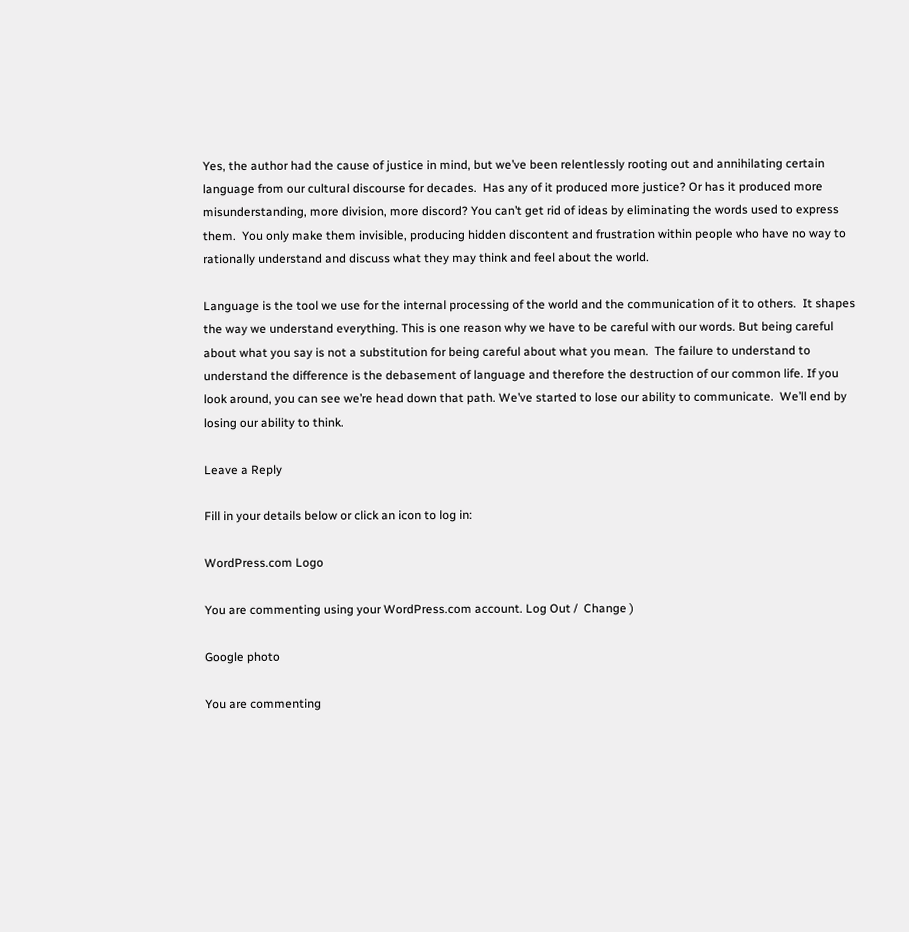Yes, the author had the cause of justice in mind, but we’ve been relentlessly rooting out and annihilating certain language from our cultural discourse for decades.  Has any of it produced more justice? Or has it produced more misunderstanding, more division, more discord? You can’t get rid of ideas by eliminating the words used to express them.  You only make them invisible, producing hidden discontent and frustration within people who have no way to rationally understand and discuss what they may think and feel about the world.

Language is the tool we use for the internal processing of the world and the communication of it to others.  It shapes the way we understand everything. This is one reason why we have to be careful with our words. But being careful about what you say is not a substitution for being careful about what you mean.  The failure to understand to understand the difference is the debasement of language and therefore the destruction of our common life. If you look around, you can see we’re head down that path. We’ve started to lose our ability to communicate.  We’ll end by losing our ability to think.

Leave a Reply

Fill in your details below or click an icon to log in:

WordPress.com Logo

You are commenting using your WordPress.com account. Log Out /  Change )

Google photo

You are commenting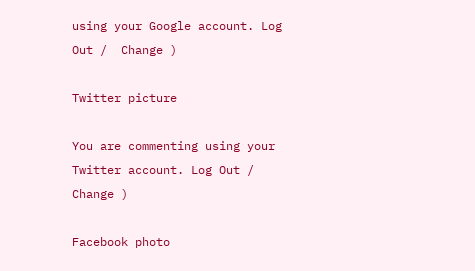using your Google account. Log Out /  Change )

Twitter picture

You are commenting using your Twitter account. Log Out /  Change )

Facebook photo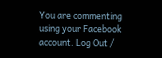You are commenting using your Facebook account. Log Out /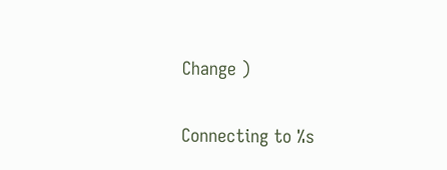Change )

Connecting to %s